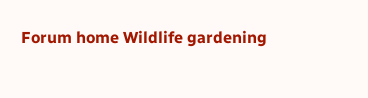Forum home Wildlife gardening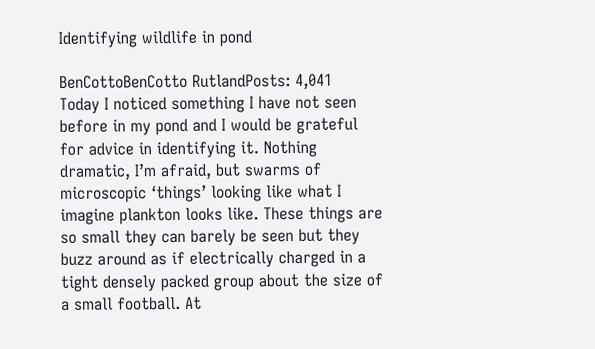Identifying wildlife in pond

BenCottoBenCotto RutlandPosts: 4,041
Today I noticed something I have not seen before in my pond and I would be grateful for advice in identifying it. Nothing dramatic, I’m afraid, but swarms of microscopic ‘things’ looking like what I imagine plankton looks like. These things are so small they can barely be seen but they buzz around as if electrically charged in a tight densely packed group about the size of a small football. At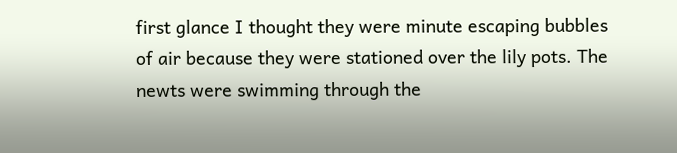first glance I thought they were minute escaping bubbles of air because they were stationed over the lily pots. The newts were swimming through the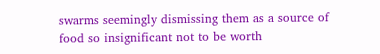swarms seemingly dismissing them as a source of food so insignificant not to be worth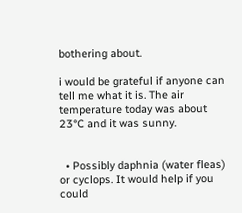bothering about.

i would be grateful if anyone can tell me what it is. The air temperature today was about 23°C and it was sunny.


  • Possibly daphnia (water fleas) or cyclops. It would help if you could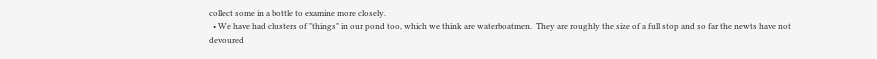collect some in a bottle to examine more closely.
  • We have had clusters of "things" in our pond too, which we think are waterboatmen.  They are roughly the size of a full stop and so far the newts have not devoured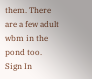them. There are a few adult wbm in the pond too.
Sign In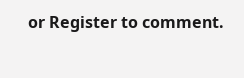or Register to comment.